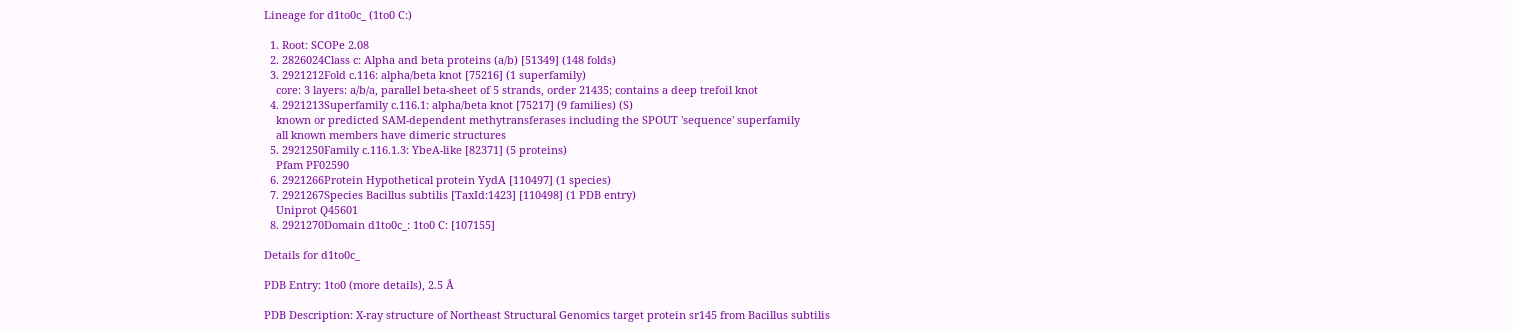Lineage for d1to0c_ (1to0 C:)

  1. Root: SCOPe 2.08
  2. 2826024Class c: Alpha and beta proteins (a/b) [51349] (148 folds)
  3. 2921212Fold c.116: alpha/beta knot [75216] (1 superfamily)
    core: 3 layers: a/b/a, parallel beta-sheet of 5 strands, order 21435; contains a deep trefoil knot
  4. 2921213Superfamily c.116.1: alpha/beta knot [75217] (9 families) (S)
    known or predicted SAM-dependent methytransferases including the SPOUT 'sequence' superfamily
    all known members have dimeric structures
  5. 2921250Family c.116.1.3: YbeA-like [82371] (5 proteins)
    Pfam PF02590
  6. 2921266Protein Hypothetical protein YydA [110497] (1 species)
  7. 2921267Species Bacillus subtilis [TaxId:1423] [110498] (1 PDB entry)
    Uniprot Q45601
  8. 2921270Domain d1to0c_: 1to0 C: [107155]

Details for d1to0c_

PDB Entry: 1to0 (more details), 2.5 Å

PDB Description: X-ray structure of Northeast Structural Genomics target protein sr145 from Bacillus subtilis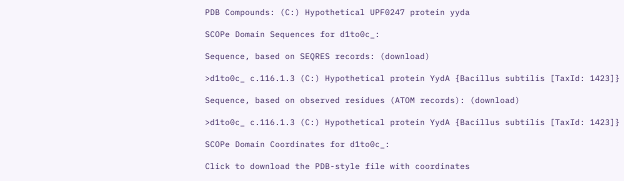PDB Compounds: (C:) Hypothetical UPF0247 protein yyda

SCOPe Domain Sequences for d1to0c_:

Sequence, based on SEQRES records: (download)

>d1to0c_ c.116.1.3 (C:) Hypothetical protein YydA {Bacillus subtilis [TaxId: 1423]}

Sequence, based on observed residues (ATOM records): (download)

>d1to0c_ c.116.1.3 (C:) Hypothetical protein YydA {Bacillus subtilis [TaxId: 1423]}

SCOPe Domain Coordinates for d1to0c_:

Click to download the PDB-style file with coordinates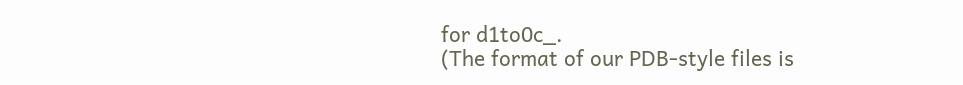for d1to0c_.
(The format of our PDB-style files is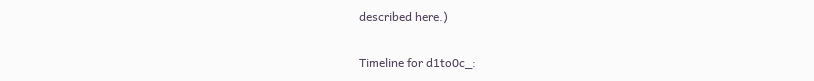described here.)

Timeline for d1to0c_: